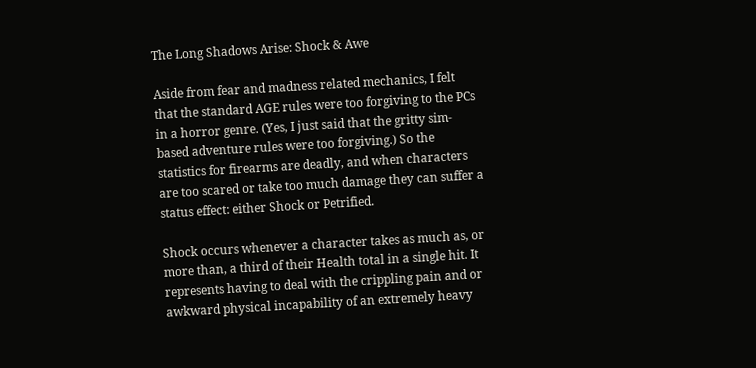The Long Shadows Arise: Shock & Awe

Aside from fear and madness related mechanics, I felt that the standard AGE rules were too forgiving to the PCs in a horror genre. (Yes, I just said that the gritty sim-based adventure rules were too forgiving.) So the statistics for firearms are deadly, and when characters are too scared or take too much damage they can suffer a status effect: either Shock or Petrified.

Shock occurs whenever a character takes as much as, or more than, a third of their Health total in a single hit. It represents having to deal with the crippling pain and or awkward physical incapability of an extremely heavy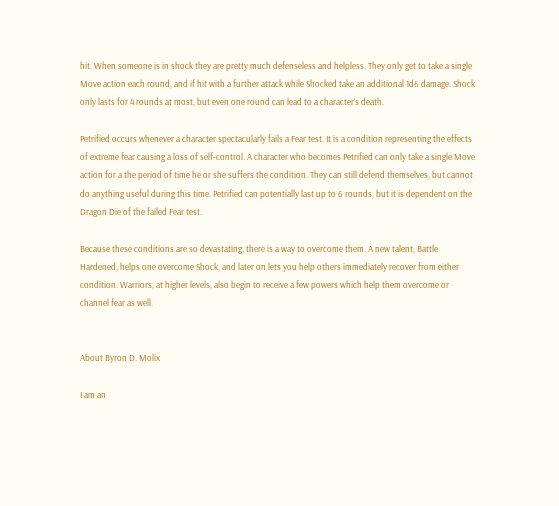hit. When someone is in shock they are pretty much defenseless and helpless. They only get to take a single Move action each round, and if hit with a further attack while Shocked take an additional 1d6 damage. Shock only lasts for 4 rounds at most, but even one round can lead to a character’s death.

Petrified occurs whenever a character spectacularly fails a Fear test. It is a condition representing the effects of extreme fear causing a loss of self-control. A character who becomes Petrified can only take a single Move action for a the period of time he or she suffers the condition. They can still defend themselves, but cannot do anything useful during this time. Petrified can potentially last up to 6 rounds, but it is dependent on the Dragon Die of the failed Fear test.

Because these conditions are so devastating, there is a way to overcome them. A new talent, Battle Hardened, helps one overcome Shock, and later on lets you help others immediately recover from either condition. Warriors, at higher levels, also begin to receive a few powers which help them overcome or channel fear as well.


About Byron D. Molix

I am an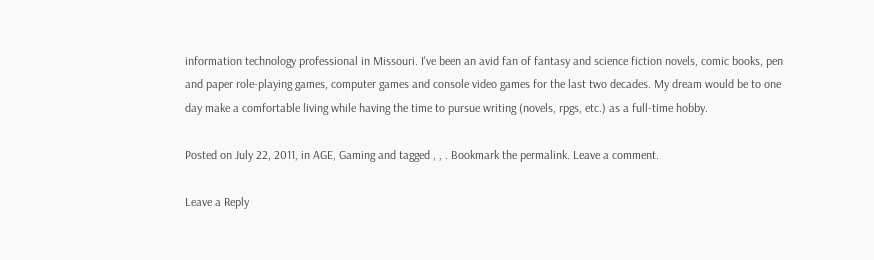information technology professional in Missouri. I've been an avid fan of fantasy and science fiction novels, comic books, pen and paper role-playing games, computer games and console video games for the last two decades. My dream would be to one day make a comfortable living while having the time to pursue writing (novels, rpgs, etc.) as a full-time hobby.

Posted on July 22, 2011, in AGE, Gaming and tagged , , . Bookmark the permalink. Leave a comment.

Leave a Reply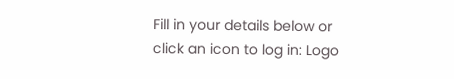Fill in your details below or click an icon to log in: Logo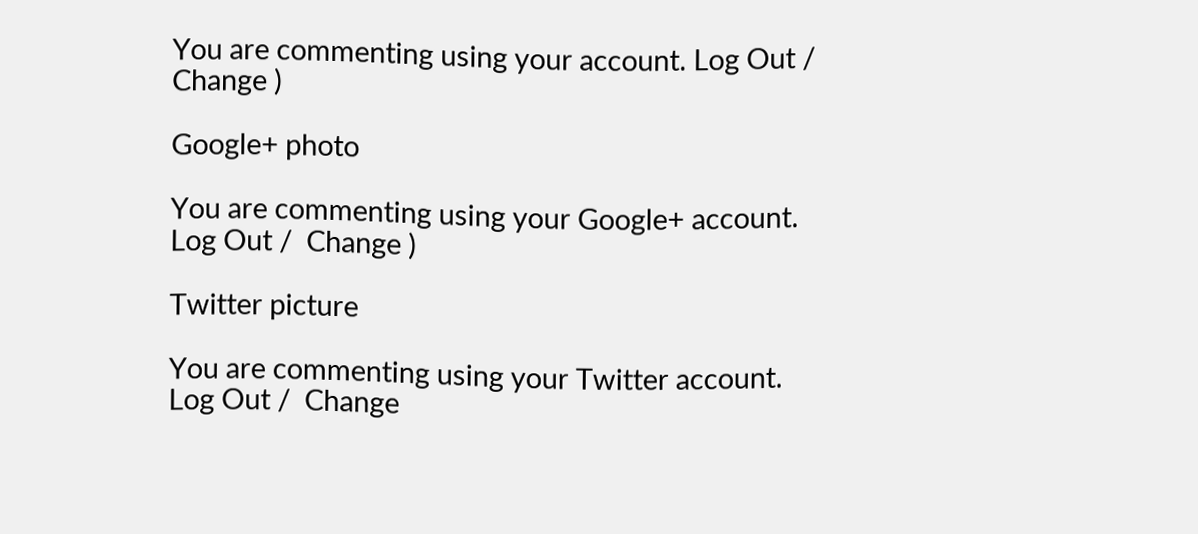You are commenting using your account. Log Out /  Change )

Google+ photo

You are commenting using your Google+ account. Log Out /  Change )

Twitter picture

You are commenting using your Twitter account. Log Out /  Change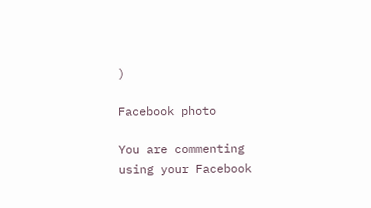)

Facebook photo

You are commenting using your Facebook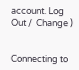account. Log Out /  Change )


Connecting to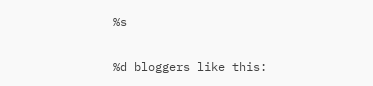%s

%d bloggers like this: